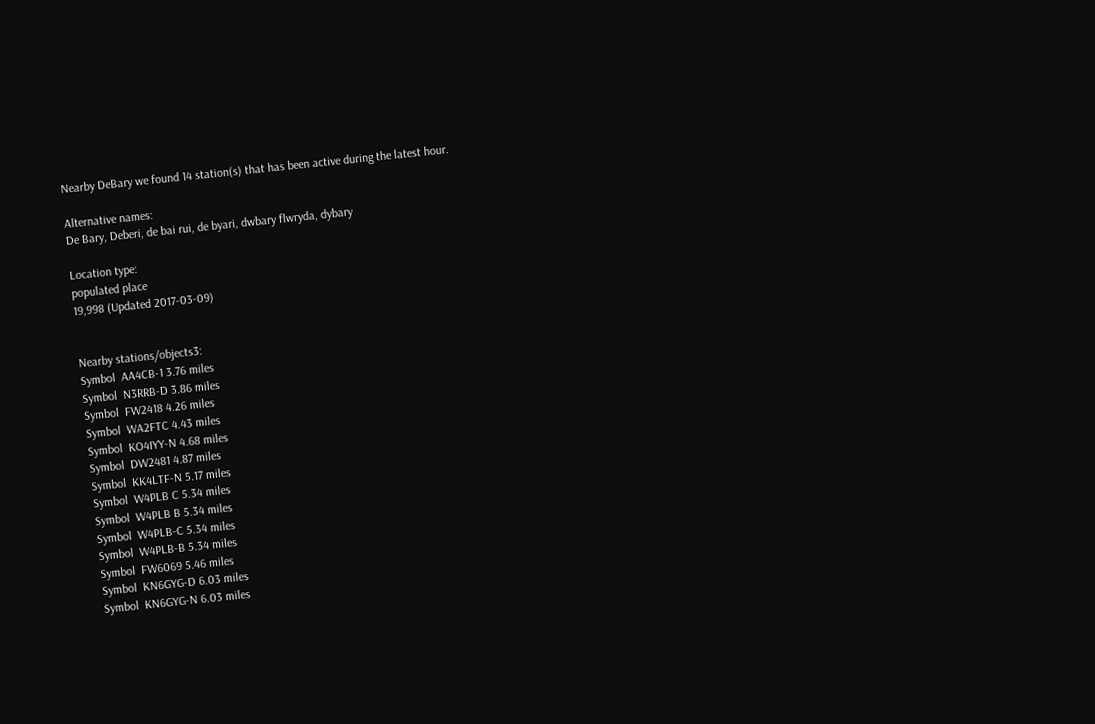Nearby DeBary we found 14 station(s) that has been active during the latest hour.

Alternative names:
De Bary, Deberi, de bai rui, de byari, dwbary flwryda, dybary

Location type:
populated place
19,998 (Updated 2017-03-09)


Nearby stations/objects3:
Symbol  AA4CB-1 3.76 miles
Symbol  N3RRB-D 3.86 miles
Symbol  FW2418 4.26 miles
Symbol  WA2FTC 4.43 miles
Symbol  KO4IYY-N 4.68 miles
Symbol  DW2481 4.87 miles
Symbol  KK4LTF-N 5.17 miles
Symbol  W4PLB C 5.34 miles
Symbol  W4PLB B 5.34 miles
Symbol  W4PLB-C 5.34 miles
Symbol  W4PLB-B 5.34 miles
Symbol  FW6069 5.46 miles
Symbol  KN6GYG-D 6.03 miles
Symbol  KN6GYG-N 6.03 miles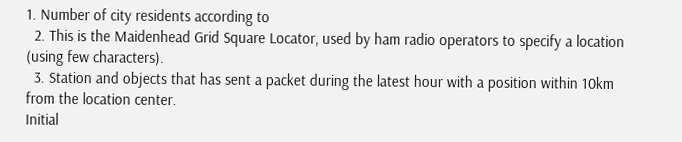1. Number of city residents according to
  2. This is the Maidenhead Grid Square Locator, used by ham radio operators to specify a location (using few characters).
  3. Station and objects that has sent a packet during the latest hour with a position within 10km from the location center.
Initial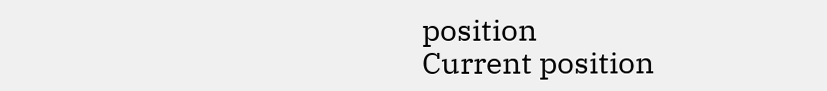position
Current position